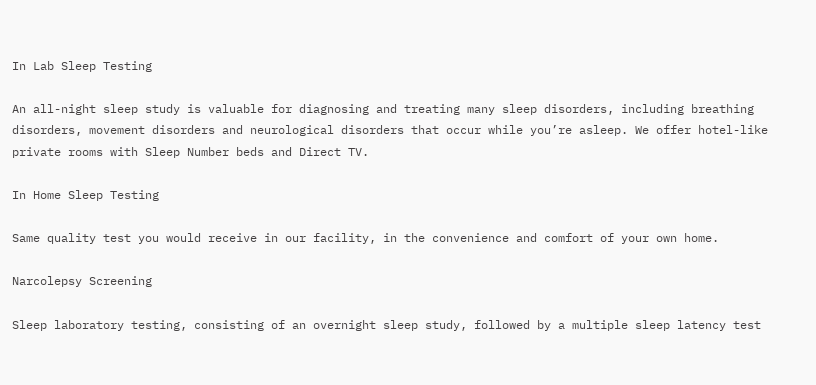In Lab Sleep Testing

An all-night sleep study is valuable for diagnosing and treating many sleep disorders, including breathing disorders, movement disorders and neurological disorders that occur while you’re asleep. We offer hotel-like private rooms with Sleep Number beds and Direct TV.

In Home Sleep Testing

Same quality test you would receive in our facility, in the convenience and comfort of your own home.

Narcolepsy Screening

Sleep laboratory testing, consisting of an overnight sleep study, followed by a multiple sleep latency test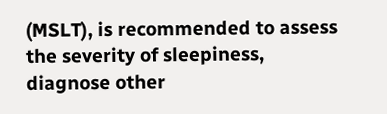(MSLT), is recommended to assess the severity of sleepiness, diagnose other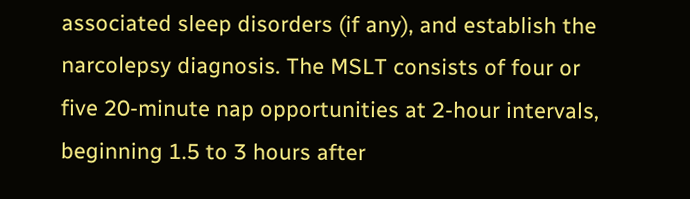associated sleep disorders (if any), and establish the narcolepsy diagnosis. The MSLT consists of four or five 20-minute nap opportunities at 2-hour intervals, beginning 1.5 to 3 hours after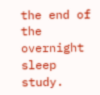the end of the overnight sleep study.